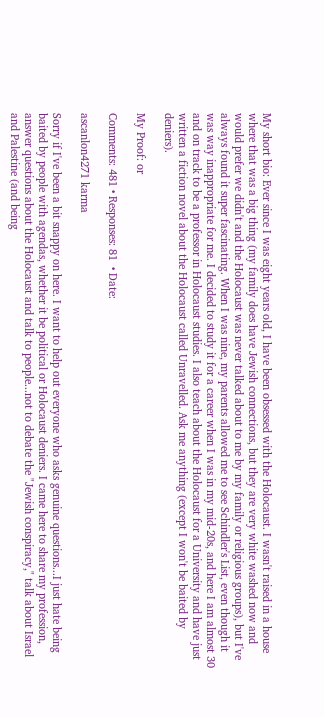My short bio: Ever since I was eight years old, I have been obsessed with the Holocaust. I wasn't raised in a house where that was a big thing (my family does have Jewish connections, but they are very white washed now and would prefer we didn't and the Holocaust was never talked about to me by my family or religious groups), but I've always found it super fascinating. When I was nine, my parents allowed me to see Schindler's List, even though it was way inappropriate for me. I decided to study it for a career when I was in my mid-20s, and here I am almost 30 and on track to be a professor in Holocaust studies. I also teach about the Holocaust for a University and have just written a fiction novel about the Holocaust called Unravelled. Ask me anything (except I won't be baited by deniers).

My Proof: or

Comments: 481 • Responses: 81  • Date:

ascanlon4271 karma

Sorry if I've been a bit snappy on here. I want to help out everyone who asks genuine questions...I just hate being baited by people with agendas, whether it be political or Holocaust deniers. I came here to share my profession, answer questions about the Holocaust and talk to people...not to debate the "Jewish conspiracy," talk about Israel and Palestine (and being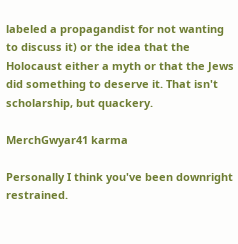labeled a propagandist for not wanting to discuss it) or the idea that the Holocaust either a myth or that the Jews did something to deserve it. That isn't scholarship, but quackery.

MerchGwyar41 karma

Personally I think you've been downright restrained.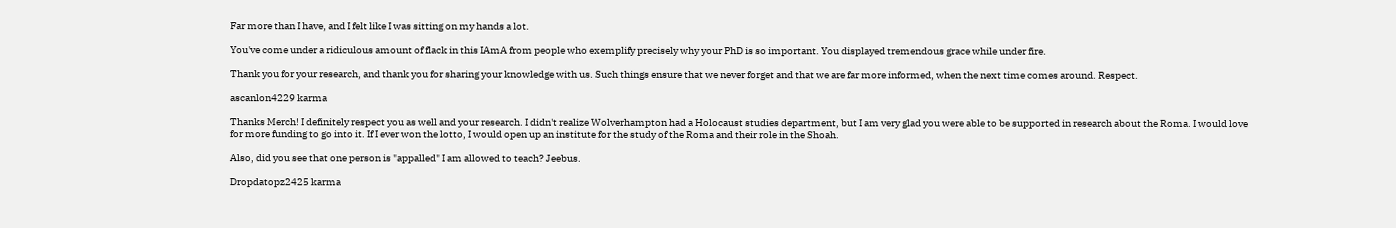Far more than I have, and I felt like I was sitting on my hands a lot.

You've come under a ridiculous amount of flack in this IAmA from people who exemplify precisely why your PhD is so important. You displayed tremendous grace while under fire.

Thank you for your research, and thank you for sharing your knowledge with us. Such things ensure that we never forget and that we are far more informed, when the next time comes around. Respect.

ascanlon4229 karma

Thanks Merch! I definitely respect you as well and your research. I didn't realize Wolverhampton had a Holocaust studies department, but I am very glad you were able to be supported in research about the Roma. I would love for more funding to go into it. If I ever won the lotto, I would open up an institute for the study of the Roma and their role in the Shoah.

Also, did you see that one person is "appalled" I am allowed to teach? Jeebus.

Dropdatopz2425 karma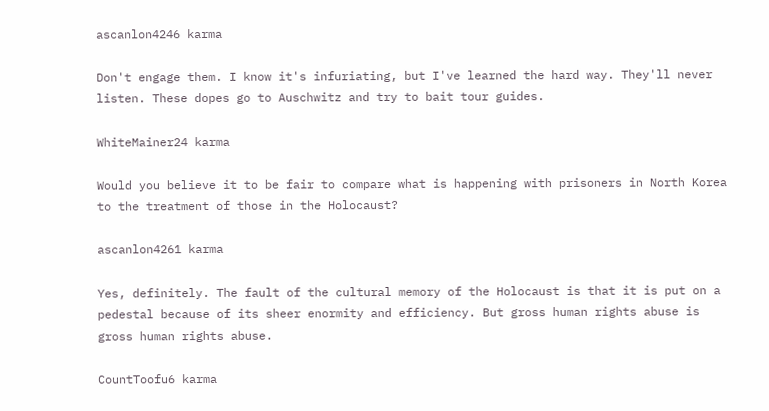ascanlon4246 karma

Don't engage them. I know it's infuriating, but I've learned the hard way. They'll never listen. These dopes go to Auschwitz and try to bait tour guides.

WhiteMainer24 karma

Would you believe it to be fair to compare what is happening with prisoners in North Korea to the treatment of those in the Holocaust?

ascanlon4261 karma

Yes, definitely. The fault of the cultural memory of the Holocaust is that it is put on a pedestal because of its sheer enormity and efficiency. But gross human rights abuse is gross human rights abuse.

CountToofu6 karma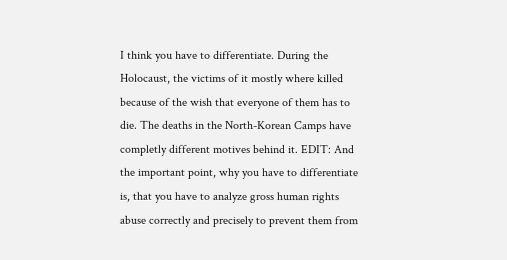I think you have to differentiate. During the Holocaust, the victims of it mostly where killed because of the wish that everyone of them has to die. The deaths in the North-Korean Camps have completly different motives behind it. EDIT: And the important point, why you have to differentiate is, that you have to analyze gross human rights abuse correctly and precisely to prevent them from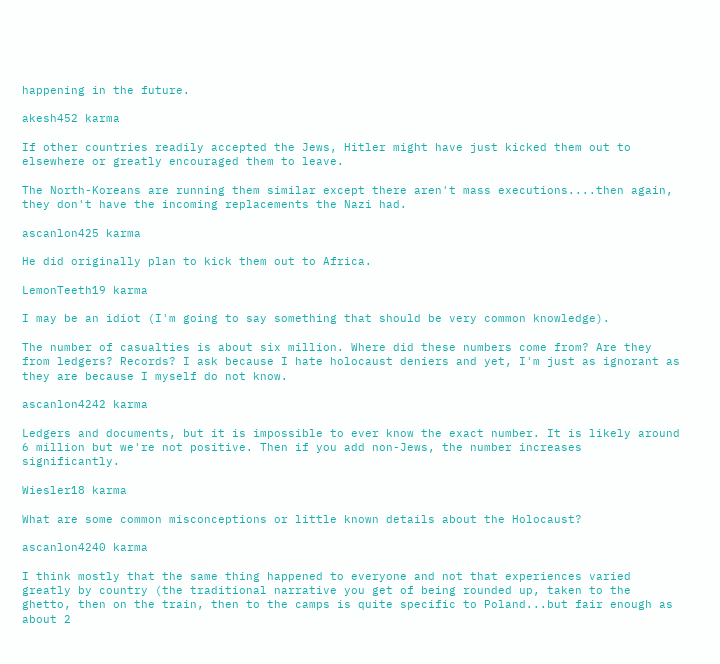happening in the future.

akesh452 karma

If other countries readily accepted the Jews, Hitler might have just kicked them out to elsewhere or greatly encouraged them to leave.

The North-Koreans are running them similar except there aren't mass executions....then again, they don't have the incoming replacements the Nazi had.

ascanlon425 karma

He did originally plan to kick them out to Africa.

LemonTeeth19 karma

I may be an idiot (I'm going to say something that should be very common knowledge).

The number of casualties is about six million. Where did these numbers come from? Are they from ledgers? Records? I ask because I hate holocaust deniers and yet, I'm just as ignorant as they are because I myself do not know.

ascanlon4242 karma

Ledgers and documents, but it is impossible to ever know the exact number. It is likely around 6 million but we're not positive. Then if you add non-Jews, the number increases significantly.

Wiesler18 karma

What are some common misconceptions or little known details about the Holocaust?

ascanlon4240 karma

I think mostly that the same thing happened to everyone and not that experiences varied greatly by country (the traditional narrative you get of being rounded up, taken to the ghetto, then on the train, then to the camps is quite specific to Poland...but fair enough as about 2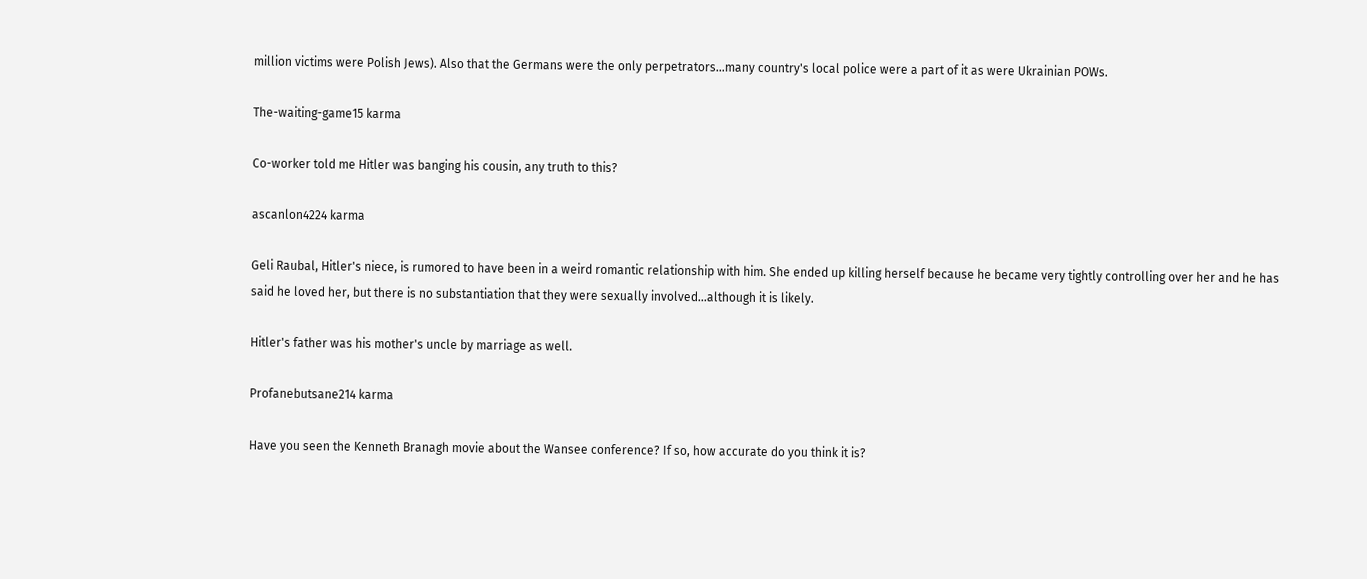million victims were Polish Jews). Also that the Germans were the only perpetrators...many country's local police were a part of it as were Ukrainian POWs.

The-waiting-game15 karma

Co-worker told me Hitler was banging his cousin, any truth to this?

ascanlon4224 karma

Geli Raubal, Hitler's niece, is rumored to have been in a weird romantic relationship with him. She ended up killing herself because he became very tightly controlling over her and he has said he loved her, but there is no substantiation that they were sexually involved...although it is likely.

Hitler's father was his mother's uncle by marriage as well.

Profanebutsane214 karma

Have you seen the Kenneth Branagh movie about the Wansee conference? If so, how accurate do you think it is?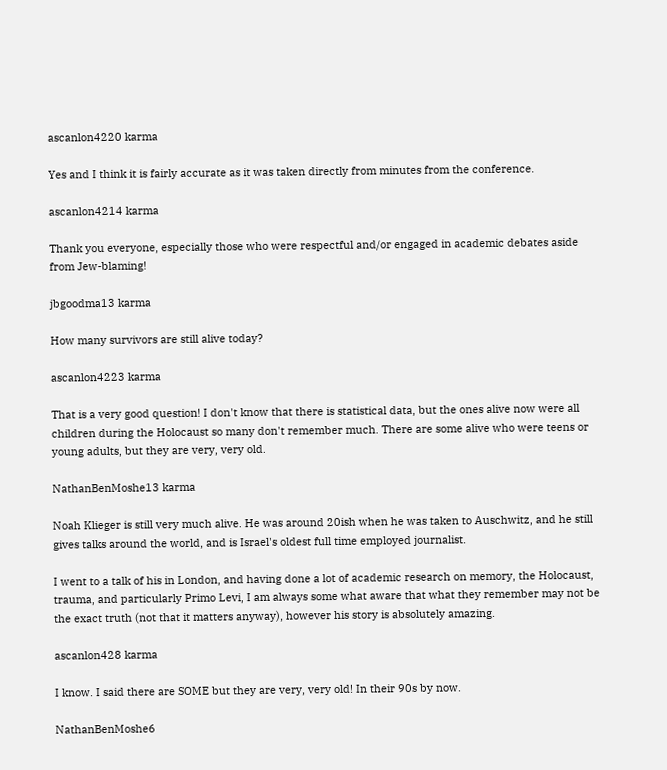ascanlon4220 karma

Yes and I think it is fairly accurate as it was taken directly from minutes from the conference.

ascanlon4214 karma

Thank you everyone, especially those who were respectful and/or engaged in academic debates aside from Jew-blaming!

jbgoodma13 karma

How many survivors are still alive today?

ascanlon4223 karma

That is a very good question! I don't know that there is statistical data, but the ones alive now were all children during the Holocaust so many don't remember much. There are some alive who were teens or young adults, but they are very, very old.

NathanBenMoshe13 karma

Noah Klieger is still very much alive. He was around 20ish when he was taken to Auschwitz, and he still gives talks around the world, and is Israel's oldest full time employed journalist.

I went to a talk of his in London, and having done a lot of academic research on memory, the Holocaust, trauma, and particularly Primo Levi, I am always some what aware that what they remember may not be the exact truth (not that it matters anyway), however his story is absolutely amazing.

ascanlon428 karma

I know. I said there are SOME but they are very, very old! In their 90s by now.

NathanBenMoshe6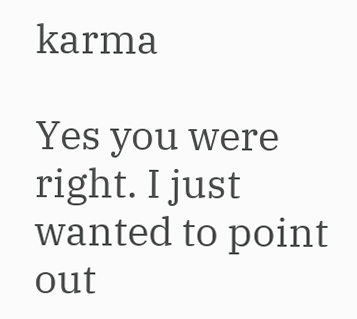karma

Yes you were right. I just wanted to point out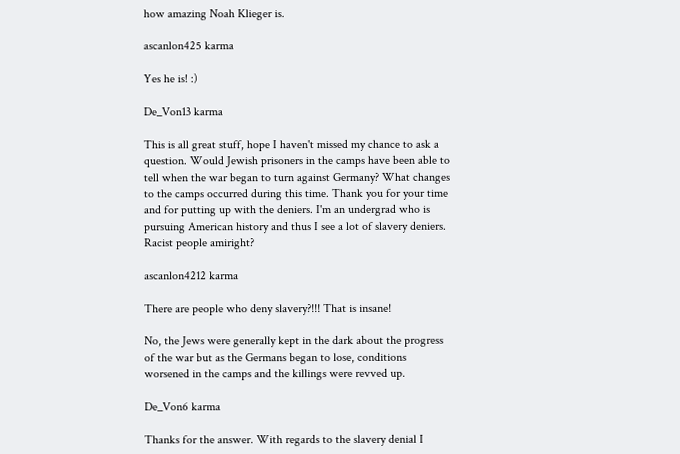how amazing Noah Klieger is.

ascanlon425 karma

Yes he is! :)

De_Von13 karma

This is all great stuff, hope I haven't missed my chance to ask a question. Would Jewish prisoners in the camps have been able to tell when the war began to turn against Germany? What changes to the camps occurred during this time. Thank you for your time and for putting up with the deniers. I'm an undergrad who is pursuing American history and thus I see a lot of slavery deniers. Racist people amiright?

ascanlon4212 karma

There are people who deny slavery?!!! That is insane!

No, the Jews were generally kept in the dark about the progress of the war but as the Germans began to lose, conditions worsened in the camps and the killings were revved up.

De_Von6 karma

Thanks for the answer. With regards to the slavery denial I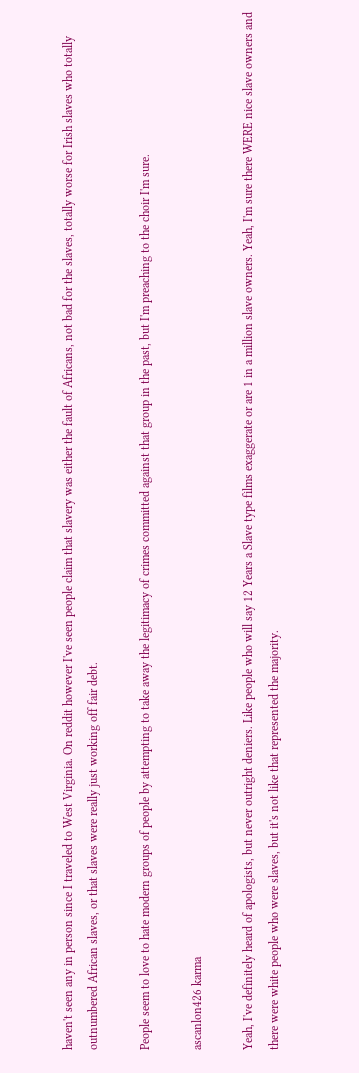haven't seen any in person since I traveled to West Virginia. On reddit however I've seen people claim that slavery was either the fault of Africans, not bad for the slaves, totally worse for Irish slaves who totally outnumbered African slaves, or that slaves were really just working off fair debt.

People seem to love to hate modern groups of people by attempting to take away the legitimacy of crimes committed against that group in the past, but I'm preaching to the choir I'm sure.

ascanlon426 karma

Yeah, I've definitely heard of apologists, but never outright deniers. Like people who will say 12 Years a Slave type films exaggerate or are 1 in a million slave owners. Yeah, I'm sure there WERE nice slave owners and there were white people who were slaves, but it's not like that represented the majority.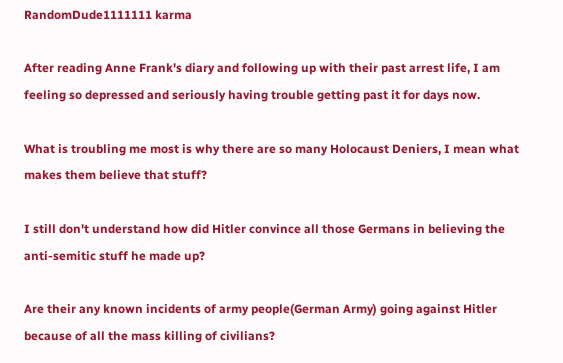RandomDude1111111 karma

After reading Anne Frank's diary and following up with their past arrest life, I am feeling so depressed and seriously having trouble getting past it for days now.

What is troubling me most is why there are so many Holocaust Deniers, I mean what makes them believe that stuff?

I still don't understand how did Hitler convince all those Germans in believing the anti-semitic stuff he made up?

Are their any known incidents of army people(German Army) going against Hitler because of all the mass killing of civilians?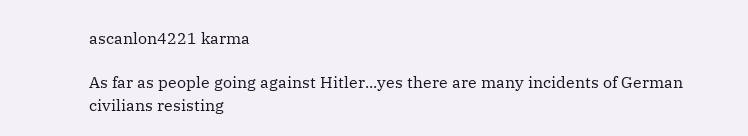ascanlon4221 karma

As far as people going against Hitler...yes there are many incidents of German civilians resisting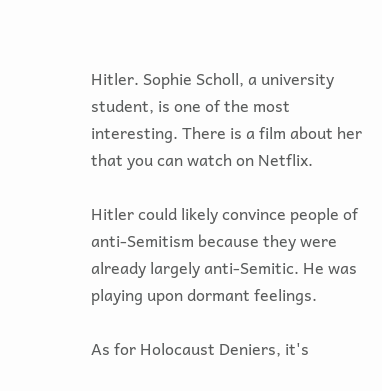Hitler. Sophie Scholl, a university student, is one of the most interesting. There is a film about her that you can watch on Netflix.

Hitler could likely convince people of anti-Semitism because they were already largely anti-Semitic. He was playing upon dormant feelings.

As for Holocaust Deniers, it's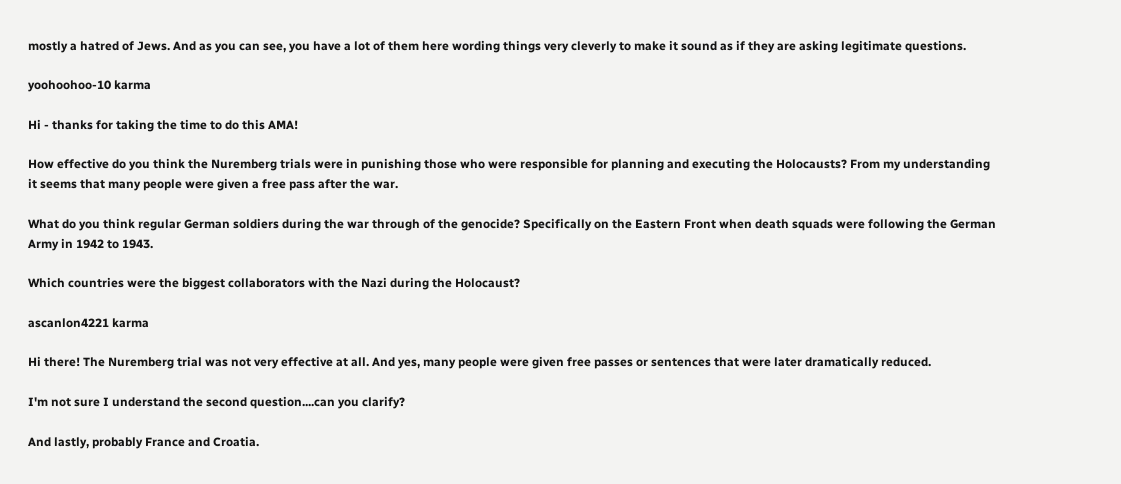mostly a hatred of Jews. And as you can see, you have a lot of them here wording things very cleverly to make it sound as if they are asking legitimate questions.

yoohoohoo-10 karma

Hi - thanks for taking the time to do this AMA!

How effective do you think the Nuremberg trials were in punishing those who were responsible for planning and executing the Holocausts? From my understanding it seems that many people were given a free pass after the war.

What do you think regular German soldiers during the war through of the genocide? Specifically on the Eastern Front when death squads were following the German Army in 1942 to 1943.

Which countries were the biggest collaborators with the Nazi during the Holocaust?

ascanlon4221 karma

Hi there! The Nuremberg trial was not very effective at all. And yes, many people were given free passes or sentences that were later dramatically reduced.

I'm not sure I understand the second question....can you clarify?

And lastly, probably France and Croatia.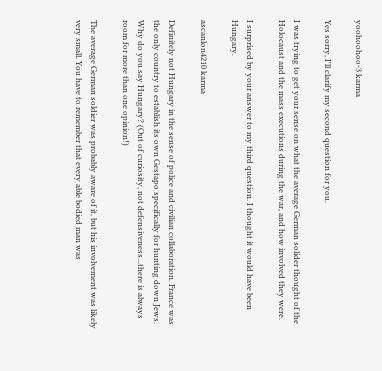yoohoohoo-3 karma

Yes sorry, I'll clarify my second question for you.

I was trying to get your sense on what the average German solider thought of the Holocaust and the mass executions during the war, and how involved they were.

I surprised by your answer to my third question. I thought it would have been Hungary.

ascanlon4210 karma

Definitely not Hungary in the sense of police and civilian collaboration. France was the only country to establish its own Gestapo specifically for hunting down Jews. Why do you say Hungary? (Out of curiosity, not defensiveness...there is always room for more than one opinion!)

The average German soldier was probably aware of it, but his involvement was likely very small. You have to remember that every able bodied man was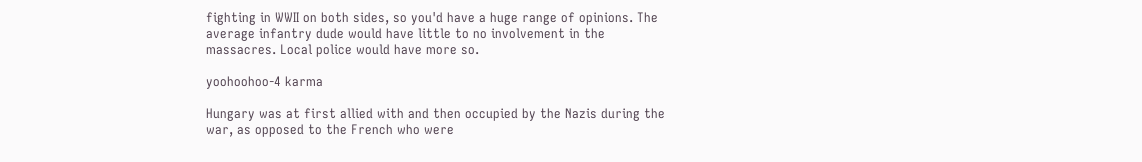fighting in WWII on both sides, so you'd have a huge range of opinions. The average infantry dude would have little to no involvement in the massacres. Local police would have more so.

yoohoohoo-4 karma

Hungary was at first allied with and then occupied by the Nazis during the war, as opposed to the French who were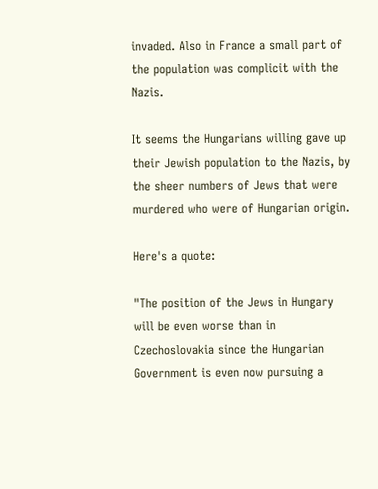invaded. Also in France a small part of the population was complicit with the Nazis.

It seems the Hungarians willing gave up their Jewish population to the Nazis, by the sheer numbers of Jews that were murdered who were of Hungarian origin.

Here's a quote:

"The position of the Jews in Hungary will be even worse than in Czechoslovakia since the Hungarian Government is even now pursuing a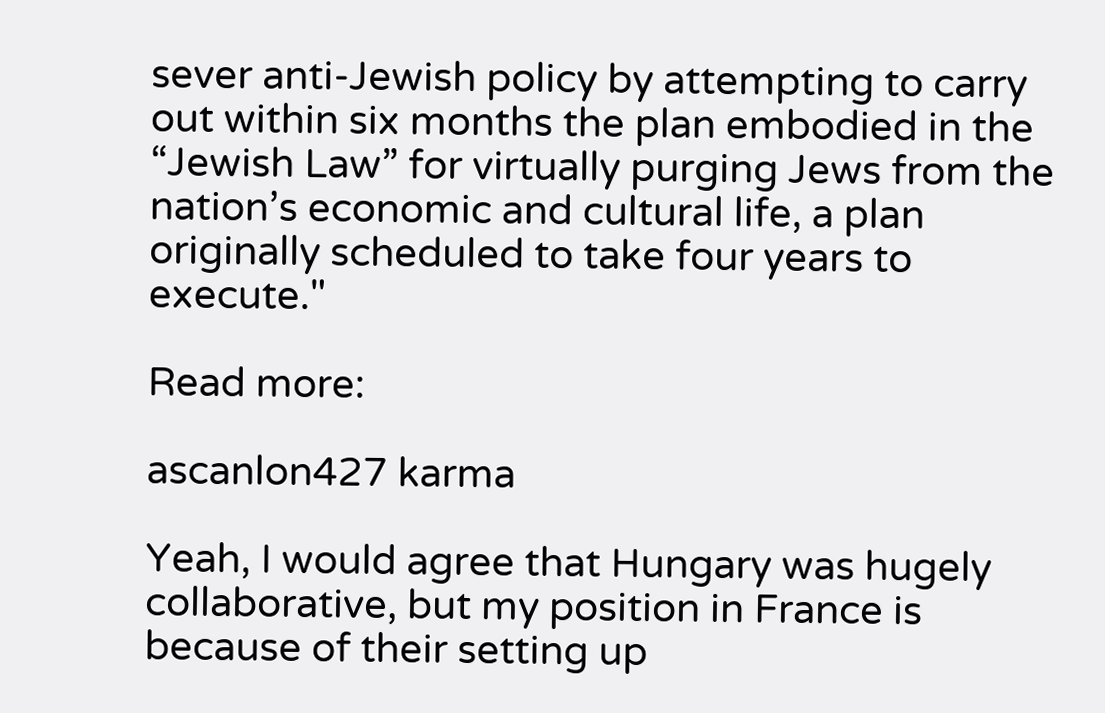sever anti-Jewish policy by attempting to carry out within six months the plan embodied in the “Jewish Law” for virtually purging Jews from the nation’s economic and cultural life, a plan originally scheduled to take four years to execute."

Read more:

ascanlon427 karma

Yeah, I would agree that Hungary was hugely collaborative, but my position in France is because of their setting up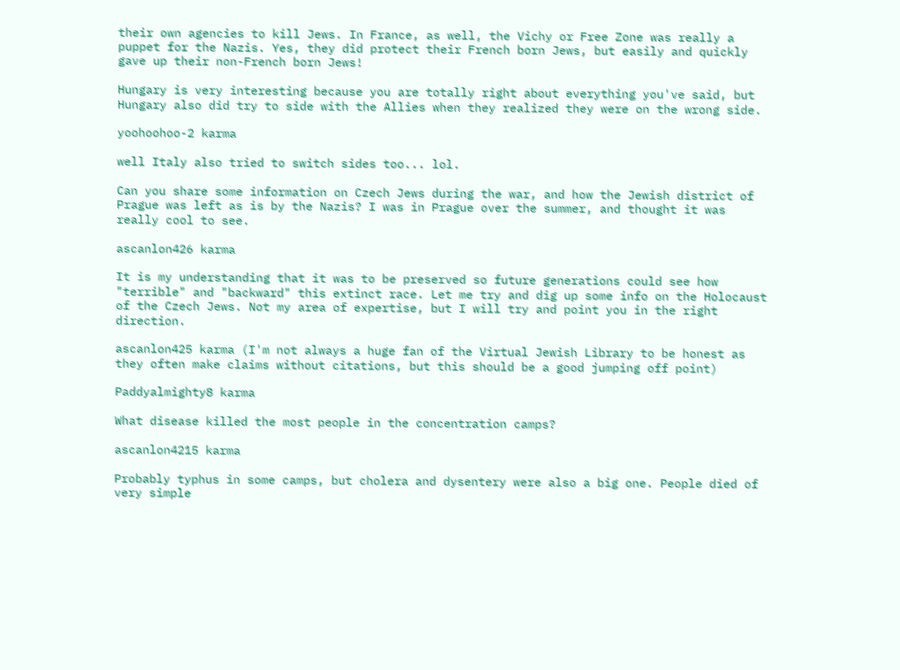their own agencies to kill Jews. In France, as well, the Vichy or Free Zone was really a puppet for the Nazis. Yes, they did protect their French born Jews, but easily and quickly gave up their non-French born Jews!

Hungary is very interesting because you are totally right about everything you've said, but Hungary also did try to side with the Allies when they realized they were on the wrong side.

yoohoohoo-2 karma

well Italy also tried to switch sides too... lol.

Can you share some information on Czech Jews during the war, and how the Jewish district of Prague was left as is by the Nazis? I was in Prague over the summer, and thought it was really cool to see.

ascanlon426 karma

It is my understanding that it was to be preserved so future generations could see how "terrible" and "backward" this extinct race. Let me try and dig up some info on the Holocaust of the Czech Jews. Not my area of expertise, but I will try and point you in the right direction.

ascanlon425 karma (I'm not always a huge fan of the Virtual Jewish Library to be honest as they often make claims without citations, but this should be a good jumping off point)

Paddyalmighty8 karma

What disease killed the most people in the concentration camps?

ascanlon4215 karma

Probably typhus in some camps, but cholera and dysentery were also a big one. People died of very simple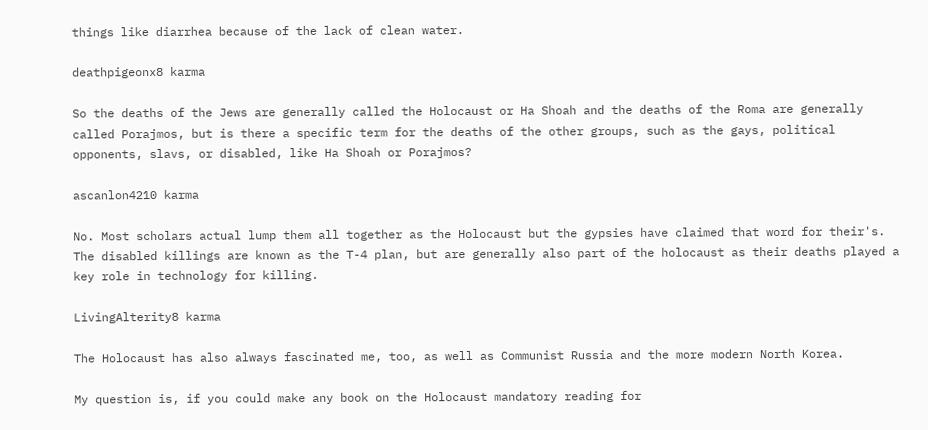things like diarrhea because of the lack of clean water.

deathpigeonx8 karma

So the deaths of the Jews are generally called the Holocaust or Ha Shoah and the deaths of the Roma are generally called Porajmos, but is there a specific term for the deaths of the other groups, such as the gays, political opponents, slavs, or disabled, like Ha Shoah or Porajmos?

ascanlon4210 karma

No. Most scholars actual lump them all together as the Holocaust but the gypsies have claimed that word for their's. The disabled killings are known as the T-4 plan, but are generally also part of the holocaust as their deaths played a key role in technology for killing.

LivingAlterity8 karma

The Holocaust has also always fascinated me, too, as well as Communist Russia and the more modern North Korea.

My question is, if you could make any book on the Holocaust mandatory reading for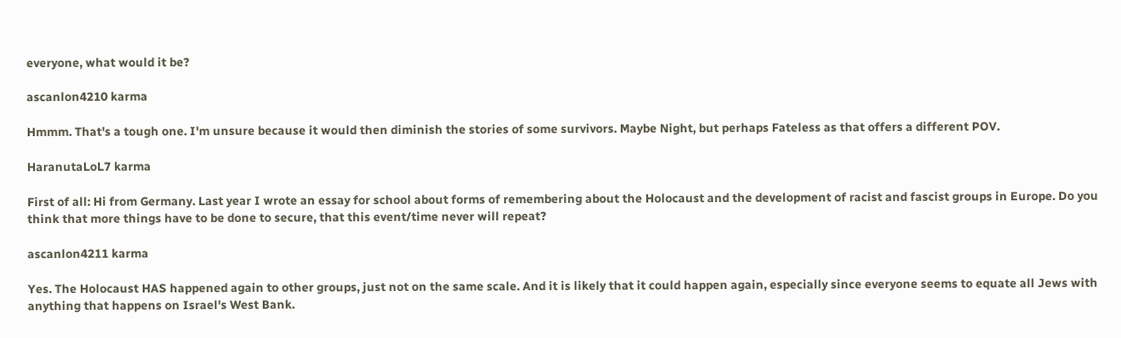everyone, what would it be?

ascanlon4210 karma

Hmmm. That's a tough one. I'm unsure because it would then diminish the stories of some survivors. Maybe Night, but perhaps Fateless as that offers a different POV.

HaranutaLoL7 karma

First of all: Hi from Germany. Last year I wrote an essay for school about forms of remembering about the Holocaust and the development of racist and fascist groups in Europe. Do you think that more things have to be done to secure, that this event/time never will repeat?

ascanlon4211 karma

Yes. The Holocaust HAS happened again to other groups, just not on the same scale. And it is likely that it could happen again, especially since everyone seems to equate all Jews with anything that happens on Israel's West Bank.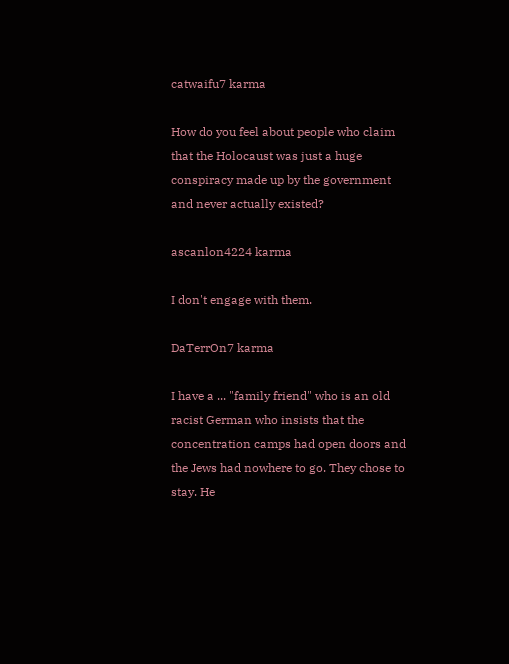catwaifu7 karma

How do you feel about people who claim that the Holocaust was just a huge conspiracy made up by the government and never actually existed?

ascanlon4224 karma

I don't engage with them.

DaTerrOn7 karma

I have a ... "family friend" who is an old racist German who insists that the concentration camps had open doors and the Jews had nowhere to go. They chose to stay. He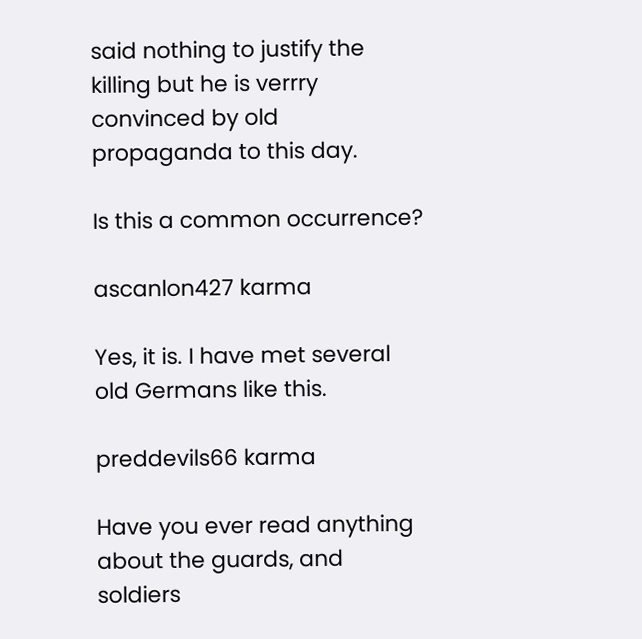said nothing to justify the killing but he is verrry convinced by old propaganda to this day.

Is this a common occurrence?

ascanlon427 karma

Yes, it is. I have met several old Germans like this.

preddevils66 karma

Have you ever read anything about the guards, and soldiers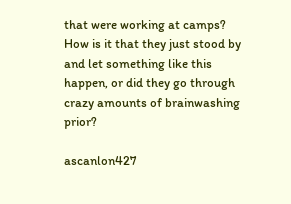that were working at camps? How is it that they just stood by and let something like this happen, or did they go through crazy amounts of brainwashing prior?

ascanlon427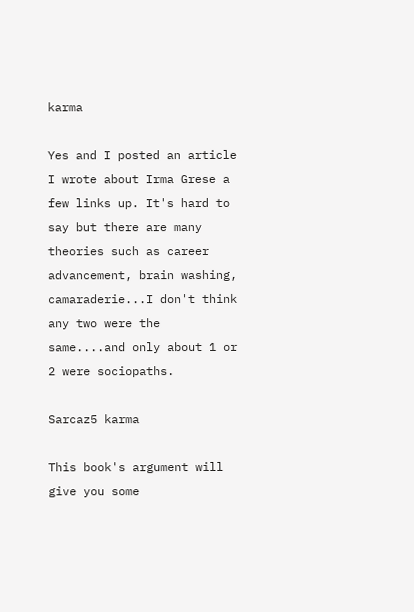karma

Yes and I posted an article I wrote about Irma Grese a few links up. It's hard to say but there are many theories such as career advancement, brain washing, camaraderie...I don't think any two were the same....and only about 1 or 2 were sociopaths.

Sarcaz5 karma

This book's argument will give you some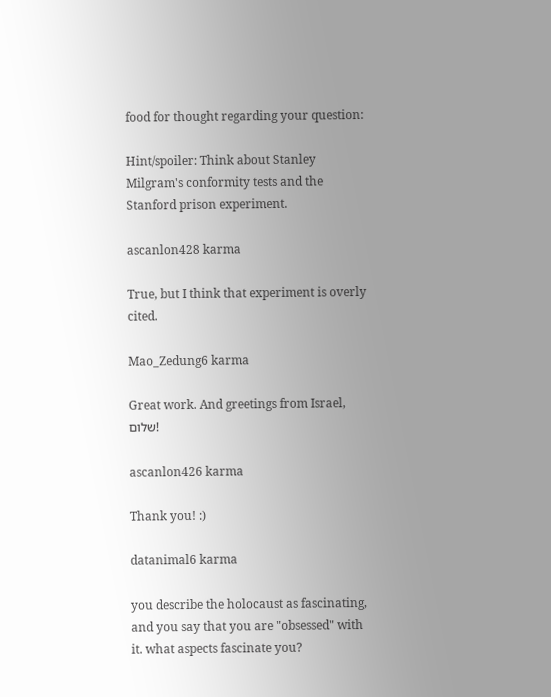food for thought regarding your question:

Hint/spoiler: Think about Stanley Milgram's conformity tests and the Stanford prison experiment.

ascanlon428 karma

True, but I think that experiment is overly cited.

Mao_Zedung6 karma

Great work. And greetings from Israel, שלום!

ascanlon426 karma

Thank you! :)

datanimal6 karma

you describe the holocaust as fascinating, and you say that you are "obsessed" with it. what aspects fascinate you?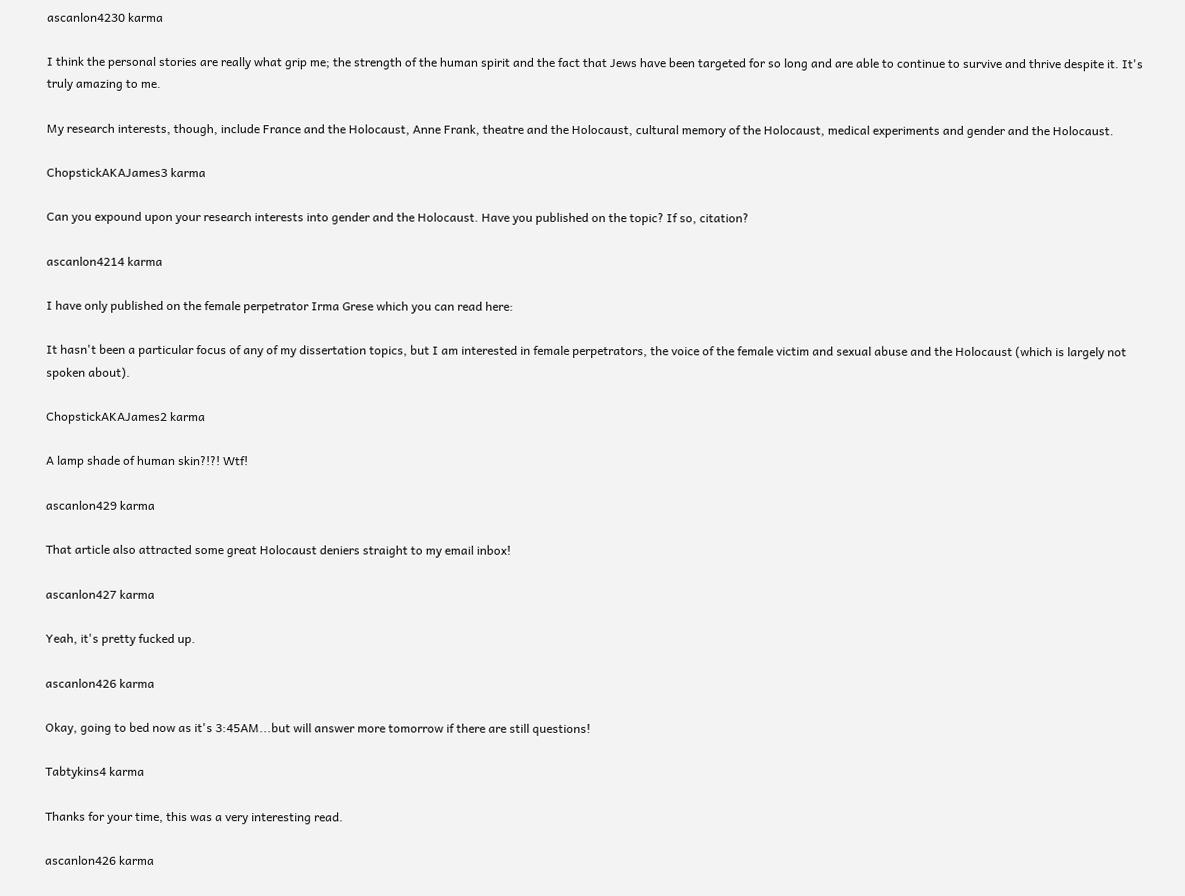ascanlon4230 karma

I think the personal stories are really what grip me; the strength of the human spirit and the fact that Jews have been targeted for so long and are able to continue to survive and thrive despite it. It's truly amazing to me.

My research interests, though, include France and the Holocaust, Anne Frank, theatre and the Holocaust, cultural memory of the Holocaust, medical experiments and gender and the Holocaust.

ChopstickAKAJames3 karma

Can you expound upon your research interests into gender and the Holocaust. Have you published on the topic? If so, citation?

ascanlon4214 karma

I have only published on the female perpetrator Irma Grese which you can read here:

It hasn't been a particular focus of any of my dissertation topics, but I am interested in female perpetrators, the voice of the female victim and sexual abuse and the Holocaust (which is largely not spoken about).

ChopstickAKAJames2 karma

A lamp shade of human skin?!?! Wtf!

ascanlon429 karma

That article also attracted some great Holocaust deniers straight to my email inbox!

ascanlon427 karma

Yeah, it's pretty fucked up.

ascanlon426 karma

Okay, going to bed now as it's 3:45AM...but will answer more tomorrow if there are still questions!

Tabtykins4 karma

Thanks for your time, this was a very interesting read.

ascanlon426 karma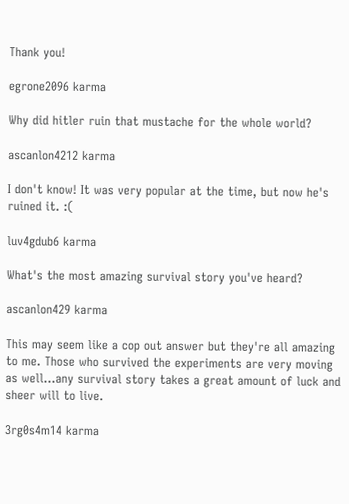Thank you!

egrone2096 karma

Why did hitler ruin that mustache for the whole world?

ascanlon4212 karma

I don't know! It was very popular at the time, but now he's ruined it. :(

luv4gdub6 karma

What's the most amazing survival story you've heard?

ascanlon429 karma

This may seem like a cop out answer but they're all amazing to me. Those who survived the experiments are very moving as well...any survival story takes a great amount of luck and sheer will to live.

3rg0s4m14 karma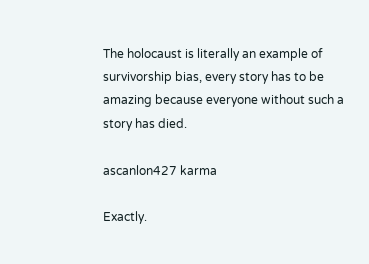The holocaust is literally an example of survivorship bias, every story has to be amazing because everyone without such a story has died.

ascanlon427 karma

Exactly.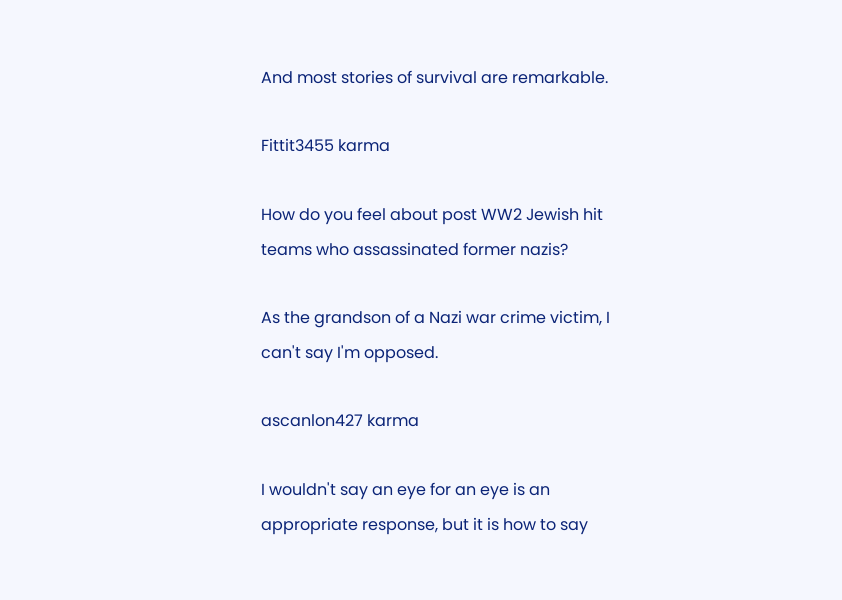And most stories of survival are remarkable.

Fittit3455 karma

How do you feel about post WW2 Jewish hit teams who assassinated former nazis?

As the grandson of a Nazi war crime victim, I can't say I'm opposed.

ascanlon427 karma

I wouldn't say an eye for an eye is an appropriate response, but it is how to say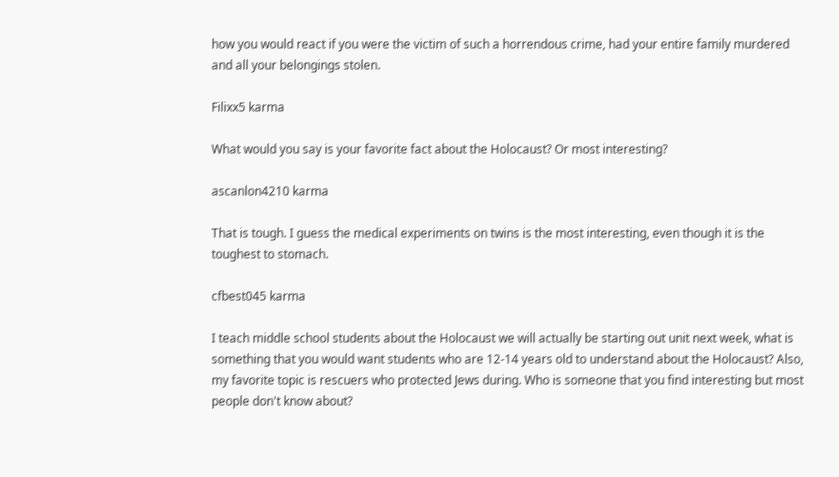how you would react if you were the victim of such a horrendous crime, had your entire family murdered and all your belongings stolen.

Filixx5 karma

What would you say is your favorite fact about the Holocaust? Or most interesting?

ascanlon4210 karma

That is tough. I guess the medical experiments on twins is the most interesting, even though it is the toughest to stomach.

cfbest045 karma

I teach middle school students about the Holocaust we will actually be starting out unit next week, what is something that you would want students who are 12-14 years old to understand about the Holocaust? Also, my favorite topic is rescuers who protected Jews during. Who is someone that you find interesting but most people don't know about?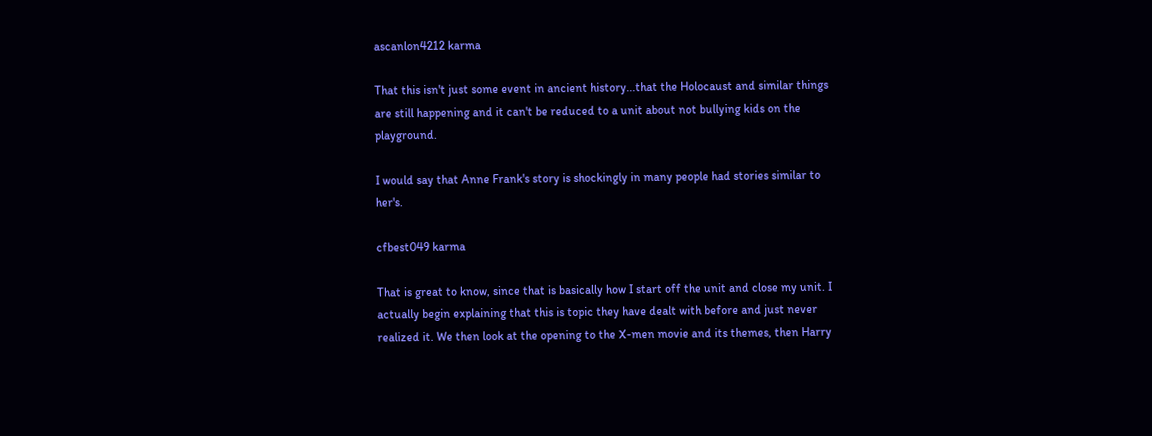ascanlon4212 karma

That this isn't just some event in ancient history...that the Holocaust and similar things are still happening and it can't be reduced to a unit about not bullying kids on the playground.

I would say that Anne Frank's story is shockingly in many people had stories similar to her's.

cfbest049 karma

That is great to know, since that is basically how I start off the unit and close my unit. I actually begin explaining that this is topic they have dealt with before and just never realized it. We then look at the opening to the X-men movie and its themes, then Harry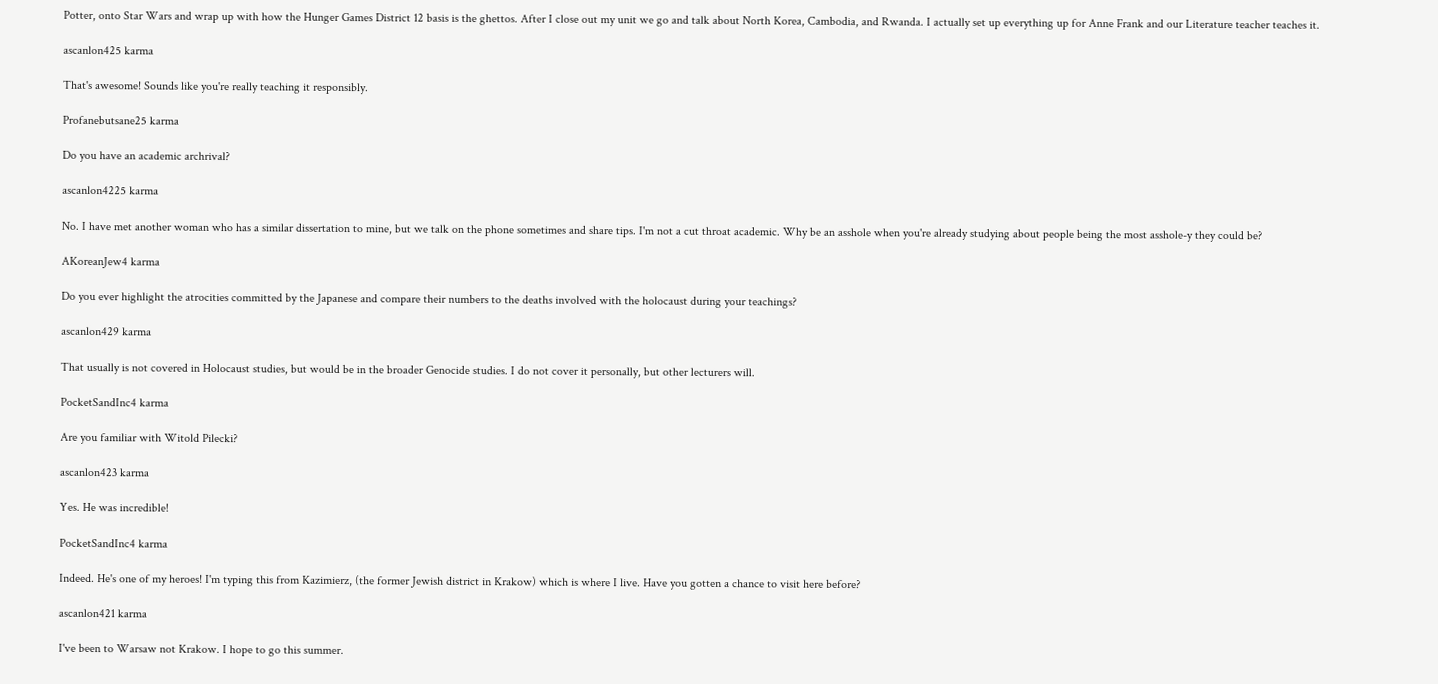Potter, onto Star Wars and wrap up with how the Hunger Games District 12 basis is the ghettos. After I close out my unit we go and talk about North Korea, Cambodia, and Rwanda. I actually set up everything up for Anne Frank and our Literature teacher teaches it.

ascanlon425 karma

That's awesome! Sounds like you're really teaching it responsibly.

Profanebutsane25 karma

Do you have an academic archrival?

ascanlon4225 karma

No. I have met another woman who has a similar dissertation to mine, but we talk on the phone sometimes and share tips. I'm not a cut throat academic. Why be an asshole when you're already studying about people being the most asshole-y they could be?

AKoreanJew4 karma

Do you ever highlight the atrocities committed by the Japanese and compare their numbers to the deaths involved with the holocaust during your teachings?

ascanlon429 karma

That usually is not covered in Holocaust studies, but would be in the broader Genocide studies. I do not cover it personally, but other lecturers will.

PocketSandInc4 karma

Are you familiar with Witold Pilecki?

ascanlon423 karma

Yes. He was incredible!

PocketSandInc4 karma

Indeed. He's one of my heroes! I'm typing this from Kazimierz, (the former Jewish district in Krakow) which is where I live. Have you gotten a chance to visit here before?

ascanlon421 karma

I've been to Warsaw not Krakow. I hope to go this summer.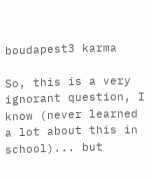boudapest3 karma

So, this is a very ignorant question, I know (never learned a lot about this in school)... but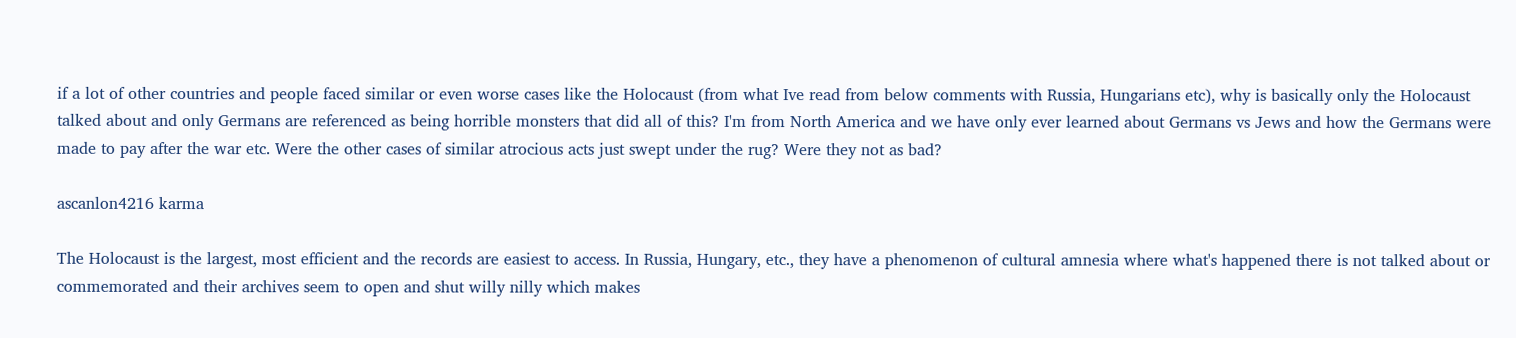if a lot of other countries and people faced similar or even worse cases like the Holocaust (from what Ive read from below comments with Russia, Hungarians etc), why is basically only the Holocaust talked about and only Germans are referenced as being horrible monsters that did all of this? I'm from North America and we have only ever learned about Germans vs Jews and how the Germans were made to pay after the war etc. Were the other cases of similar atrocious acts just swept under the rug? Were they not as bad?

ascanlon4216 karma

The Holocaust is the largest, most efficient and the records are easiest to access. In Russia, Hungary, etc., they have a phenomenon of cultural amnesia where what's happened there is not talked about or commemorated and their archives seem to open and shut willy nilly which makes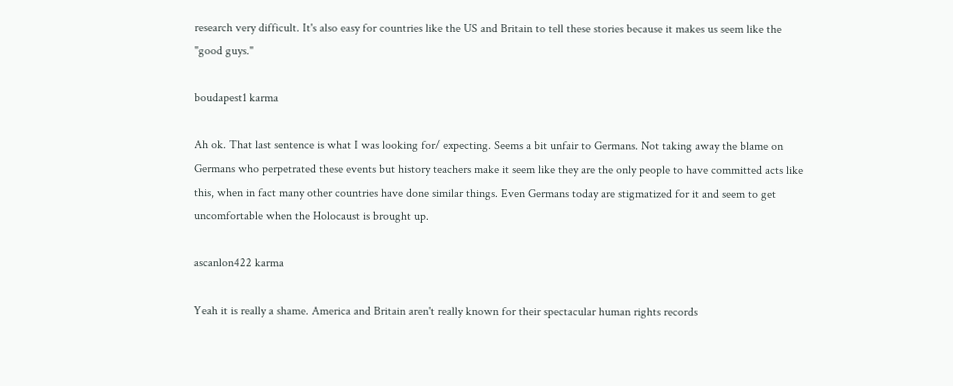research very difficult. It's also easy for countries like the US and Britain to tell these stories because it makes us seem like the "good guys."

boudapest1 karma

Ah ok. That last sentence is what I was looking for/ expecting. Seems a bit unfair to Germans. Not taking away the blame on Germans who perpetrated these events but history teachers make it seem like they are the only people to have committed acts like this, when in fact many other countries have done similar things. Even Germans today are stigmatized for it and seem to get uncomfortable when the Holocaust is brought up.

ascanlon422 karma

Yeah it is really a shame. America and Britain aren't really known for their spectacular human rights records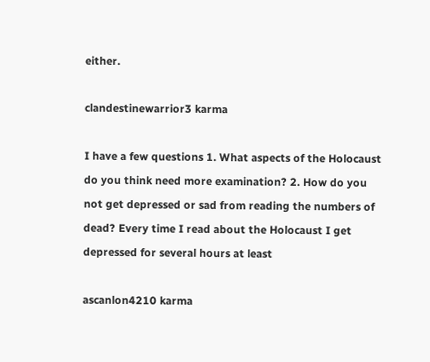either.

clandestinewarrior3 karma

I have a few questions 1. What aspects of the Holocaust do you think need more examination? 2. How do you not get depressed or sad from reading the numbers of dead? Every time I read about the Holocaust I get depressed for several hours at least

ascanlon4210 karma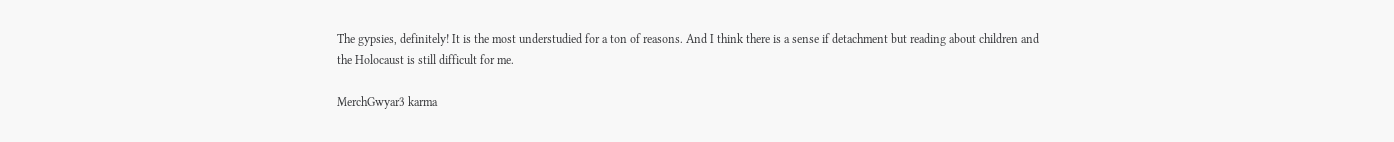The gypsies, definitely! It is the most understudied for a ton of reasons. And I think there is a sense if detachment but reading about children and the Holocaust is still difficult for me.

MerchGwyar3 karma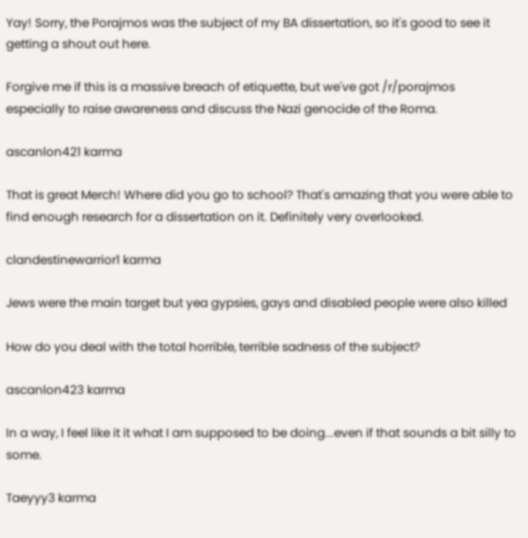Yay! Sorry, the Porajmos was the subject of my BA dissertation, so it's good to see it getting a shout out here.

Forgive me if this is a massive breach of etiquette, but we've got /r/porajmos especially to raise awareness and discuss the Nazi genocide of the Roma.

ascanlon421 karma

That is great Merch! Where did you go to school? That's amazing that you were able to find enough research for a dissertation on it. Definitely very overlooked.

clandestinewarrior1 karma

Jews were the main target but yea gypsies, gays and disabled people were also killed

How do you deal with the total horrible, terrible sadness of the subject?

ascanlon423 karma

In a way, I feel like it it what I am supposed to be doing...even if that sounds a bit silly to some.

Taeyyy3 karma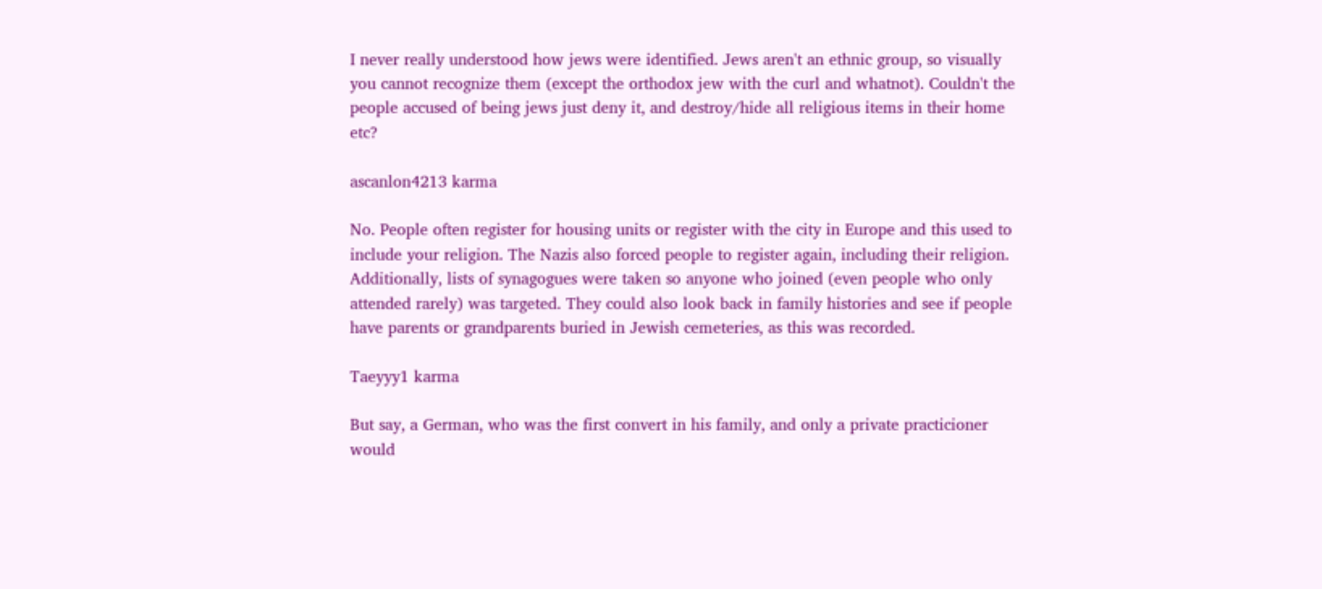I never really understood how jews were identified. Jews aren't an ethnic group, so visually you cannot recognize them (except the orthodox jew with the curl and whatnot). Couldn't the people accused of being jews just deny it, and destroy/hide all religious items in their home etc?

ascanlon4213 karma

No. People often register for housing units or register with the city in Europe and this used to include your religion. The Nazis also forced people to register again, including their religion. Additionally, lists of synagogues were taken so anyone who joined (even people who only attended rarely) was targeted. They could also look back in family histories and see if people have parents or grandparents buried in Jewish cemeteries, as this was recorded.

Taeyyy1 karma

But say, a German, who was the first convert in his family, and only a private practicioner would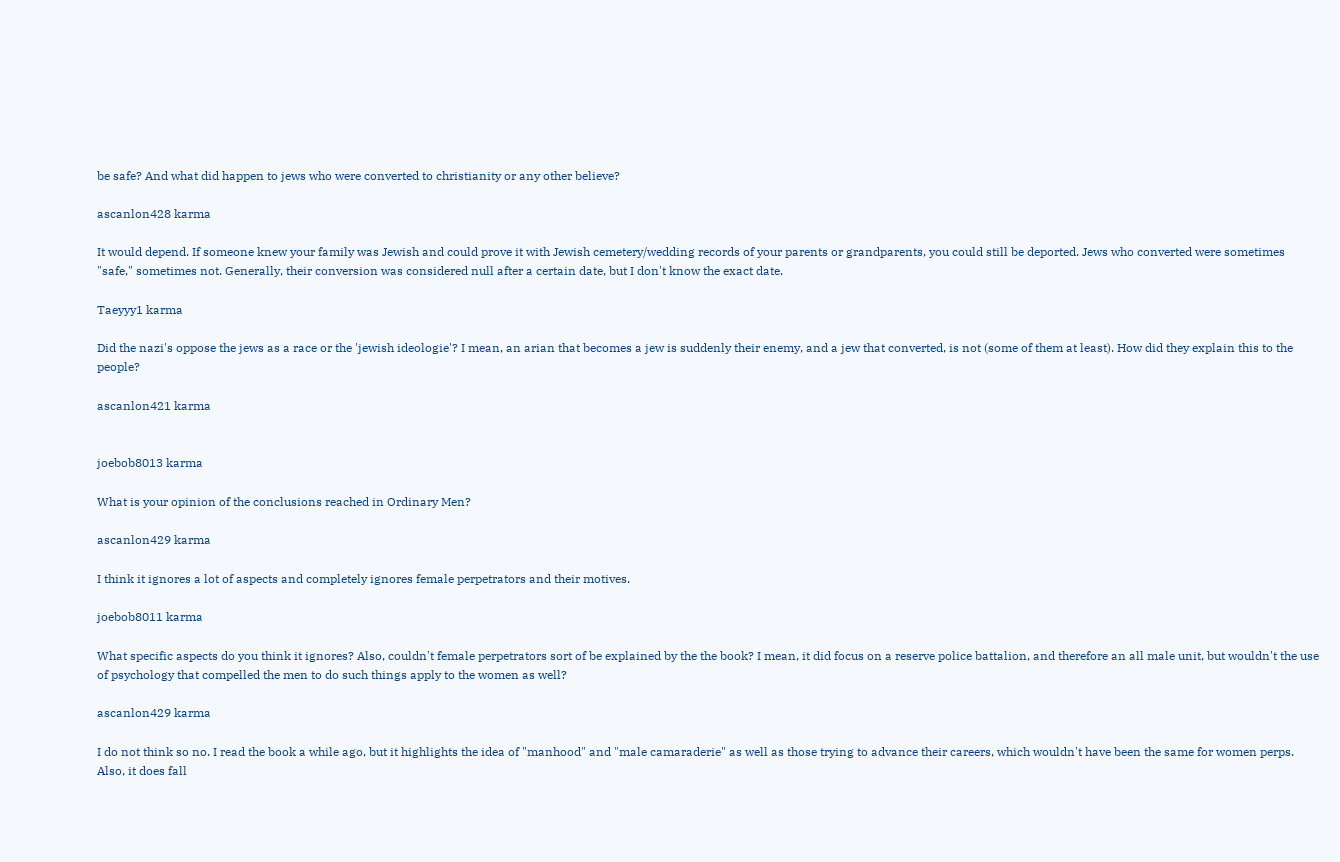be safe? And what did happen to jews who were converted to christianity or any other believe?

ascanlon428 karma

It would depend. If someone knew your family was Jewish and could prove it with Jewish cemetery/wedding records of your parents or grandparents, you could still be deported. Jews who converted were sometimes "safe," sometimes not. Generally, their conversion was considered null after a certain date, but I don't know the exact date.

Taeyyy1 karma

Did the nazi's oppose the jews as a race or the 'jewish ideologie'? I mean, an arian that becomes a jew is suddenly their enemy, and a jew that converted, is not (some of them at least). How did they explain this to the people?

ascanlon421 karma


joebob8013 karma

What is your opinion of the conclusions reached in Ordinary Men?

ascanlon429 karma

I think it ignores a lot of aspects and completely ignores female perpetrators and their motives.

joebob8011 karma

What specific aspects do you think it ignores? Also, couldn't female perpetrators sort of be explained by the the book? I mean, it did focus on a reserve police battalion, and therefore an all male unit, but wouldn't the use of psychology that compelled the men to do such things apply to the women as well?

ascanlon429 karma

I do not think so no. I read the book a while ago, but it highlights the idea of "manhood" and "male camaraderie" as well as those trying to advance their careers, which wouldn't have been the same for women perps. Also, it does fall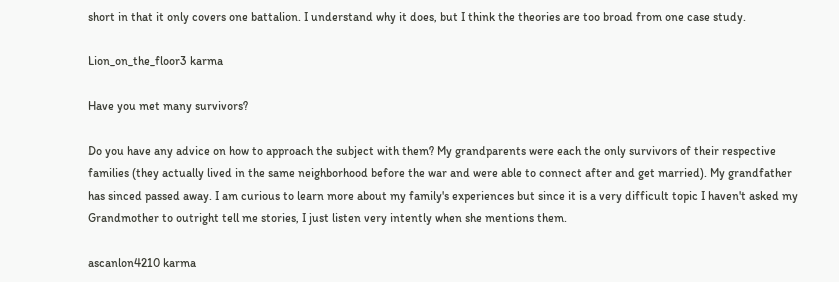short in that it only covers one battalion. I understand why it does, but I think the theories are too broad from one case study.

Lion_on_the_floor3 karma

Have you met many survivors?

Do you have any advice on how to approach the subject with them? My grandparents were each the only survivors of their respective families (they actually lived in the same neighborhood before the war and were able to connect after and get married). My grandfather has sinced passed away. I am curious to learn more about my family's experiences but since it is a very difficult topic I haven't asked my Grandmother to outright tell me stories, I just listen very intently when she mentions them.

ascanlon4210 karma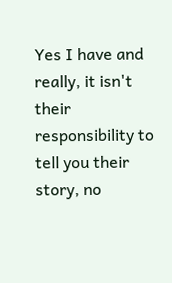Yes I have and really, it isn't their responsibility to tell you their story, no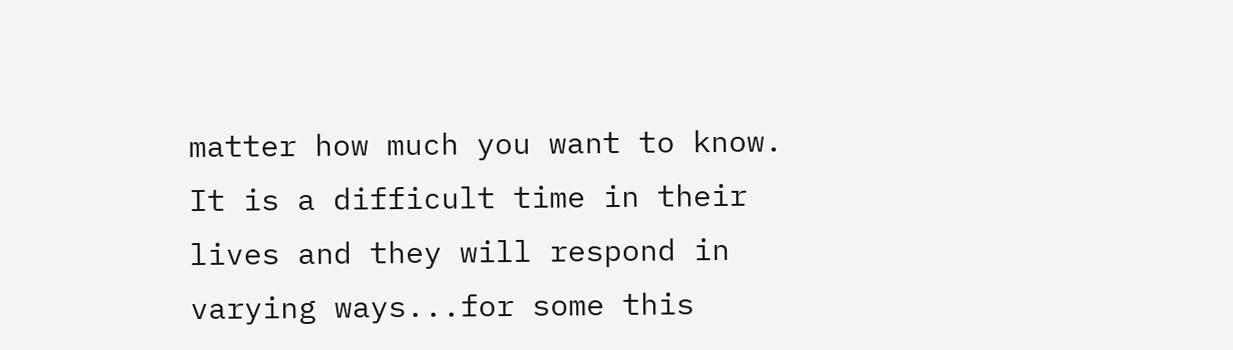matter how much you want to know. It is a difficult time in their lives and they will respond in varying ways...for some this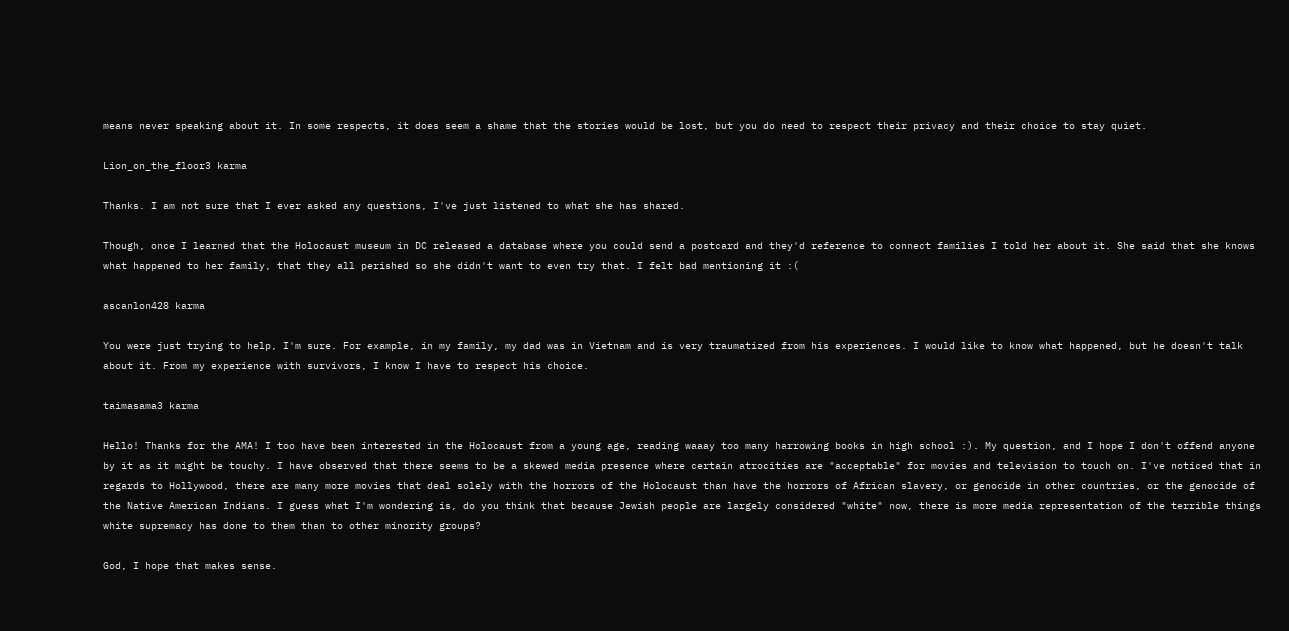means never speaking about it. In some respects, it does seem a shame that the stories would be lost, but you do need to respect their privacy and their choice to stay quiet.

Lion_on_the_floor3 karma

Thanks. I am not sure that I ever asked any questions, I've just listened to what she has shared.

Though, once I learned that the Holocaust museum in DC released a database where you could send a postcard and they'd reference to connect families I told her about it. She said that she knows what happened to her family, that they all perished so she didn't want to even try that. I felt bad mentioning it :(

ascanlon428 karma

You were just trying to help, I'm sure. For example, in my family, my dad was in Vietnam and is very traumatized from his experiences. I would like to know what happened, but he doesn't talk about it. From my experience with survivors, I know I have to respect his choice.

taimasama3 karma

Hello! Thanks for the AMA! I too have been interested in the Holocaust from a young age, reading waaay too many harrowing books in high school :). My question, and I hope I don't offend anyone by it as it might be touchy. I have observed that there seems to be a skewed media presence where certain atrocities are "acceptable" for movies and television to touch on. I've noticed that in regards to Hollywood, there are many more movies that deal solely with the horrors of the Holocaust than have the horrors of African slavery, or genocide in other countries, or the genocide of the Native American Indians. I guess what I'm wondering is, do you think that because Jewish people are largely considered "white" now, there is more media representation of the terrible things white supremacy has done to them than to other minority groups?

God, I hope that makes sense.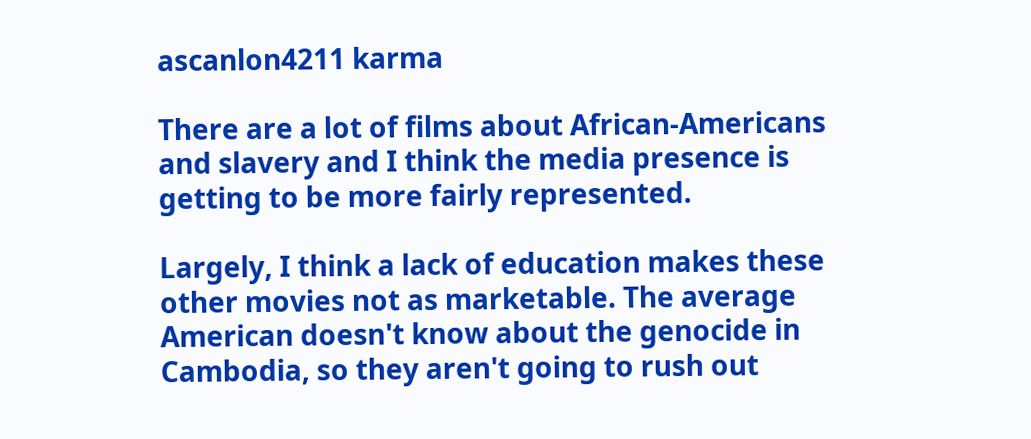ascanlon4211 karma

There are a lot of films about African-Americans and slavery and I think the media presence is getting to be more fairly represented.

Largely, I think a lack of education makes these other movies not as marketable. The average American doesn't know about the genocide in Cambodia, so they aren't going to rush out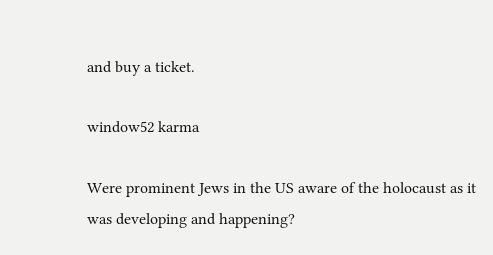and buy a ticket.

window52 karma

Were prominent Jews in the US aware of the holocaust as it was developing and happening?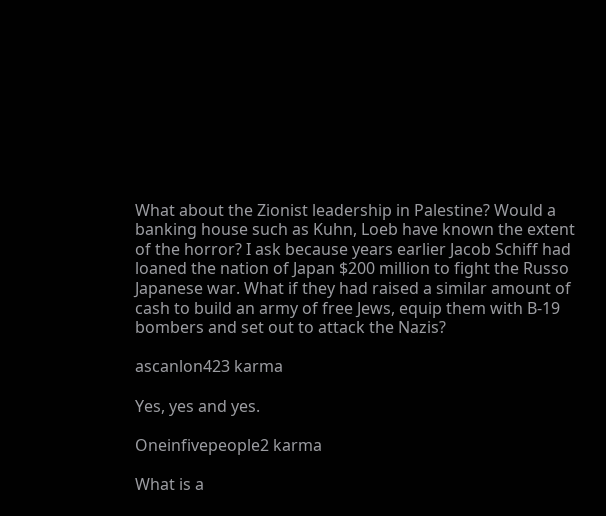What about the Zionist leadership in Palestine? Would a banking house such as Kuhn, Loeb have known the extent of the horror? I ask because years earlier Jacob Schiff had loaned the nation of Japan $200 million to fight the Russo Japanese war. What if they had raised a similar amount of cash to build an army of free Jews, equip them with B-19 bombers and set out to attack the Nazis?

ascanlon423 karma

Yes, yes and yes.

Oneinfivepeople2 karma

What is a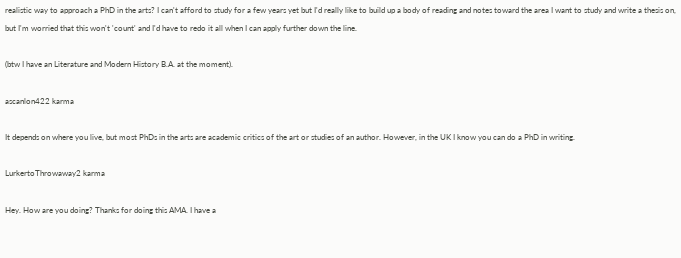realistic way to approach a PhD in the arts? I can't afford to study for a few years yet but I'd really like to build up a body of reading and notes toward the area I want to study and write a thesis on, but I'm worried that this won't 'count' and I'd have to redo it all when I can apply further down the line.

(btw I have an Literature and Modern History B.A. at the moment).

ascanlon422 karma

It depends on where you live, but most PhDs in the arts are academic critics of the art or studies of an author. However, in the UK I know you can do a PhD in writing.

LurkertoThrowaway2 karma

Hey. How are you doing? Thanks for doing this AMA. I have a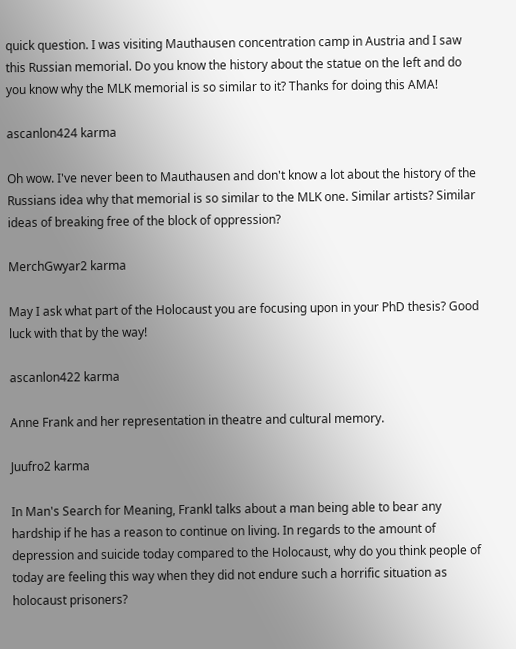quick question. I was visiting Mauthausen concentration camp in Austria and I saw this Russian memorial. Do you know the history about the statue on the left and do you know why the MLK memorial is so similar to it? Thanks for doing this AMA!

ascanlon424 karma

Oh wow. I've never been to Mauthausen and don't know a lot about the history of the Russians idea why that memorial is so similar to the MLK one. Similar artists? Similar ideas of breaking free of the block of oppression?

MerchGwyar2 karma

May I ask what part of the Holocaust you are focusing upon in your PhD thesis? Good luck with that by the way!

ascanlon422 karma

Anne Frank and her representation in theatre and cultural memory.

Juufro2 karma

In Man's Search for Meaning, Frankl talks about a man being able to bear any hardship if he has a reason to continue on living. In regards to the amount of depression and suicide today compared to the Holocaust, why do you think people of today are feeling this way when they did not endure such a horrific situation as holocaust prisoners?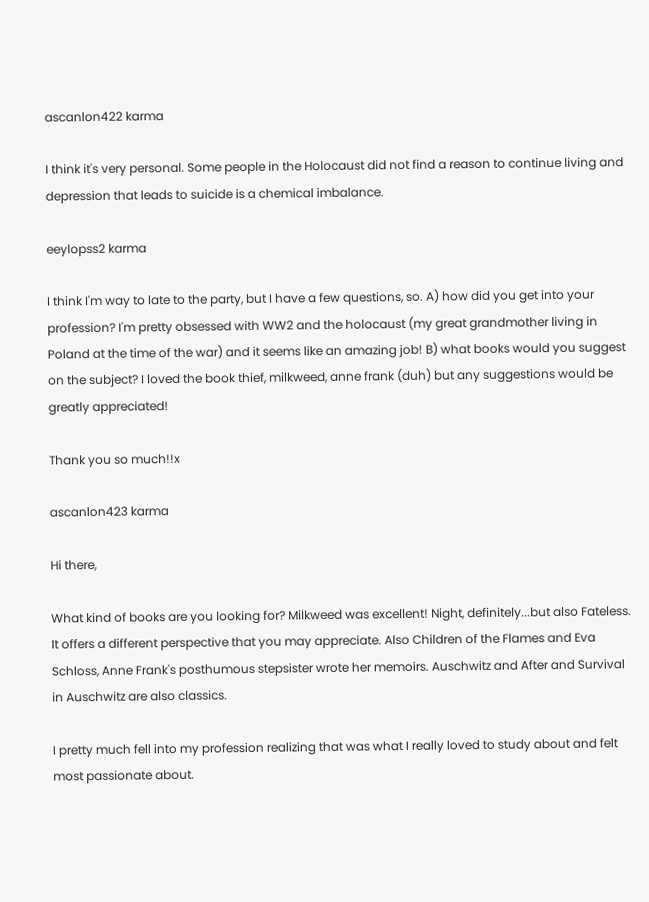ascanlon422 karma

I think it's very personal. Some people in the Holocaust did not find a reason to continue living and depression that leads to suicide is a chemical imbalance.

eeylopss2 karma

I think I'm way to late to the party, but I have a few questions, so. A) how did you get into your profession? I'm pretty obsessed with WW2 and the holocaust (my great grandmother living in Poland at the time of the war) and it seems like an amazing job! B) what books would you suggest on the subject? I loved the book thief, milkweed, anne frank (duh) but any suggestions would be greatly appreciated!

Thank you so much!!x

ascanlon423 karma

Hi there,

What kind of books are you looking for? Milkweed was excellent! Night, definitely...but also Fateless. It offers a different perspective that you may appreciate. Also Children of the Flames and Eva Schloss, Anne Frank's posthumous stepsister wrote her memoirs. Auschwitz and After and Survival in Auschwitz are also classics.

I pretty much fell into my profession realizing that was what I really loved to study about and felt most passionate about.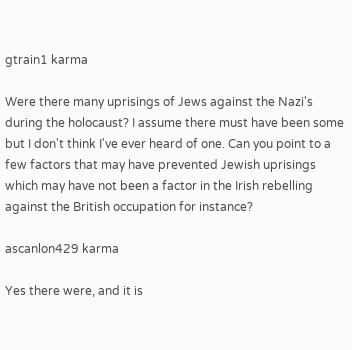gtrain1 karma

Were there many uprisings of Jews against the Nazi's during the holocaust? I assume there must have been some but I don't think I've ever heard of one. Can you point to a few factors that may have prevented Jewish uprisings which may have not been a factor in the Irish rebelling against the British occupation for instance?

ascanlon429 karma

Yes there were, and it is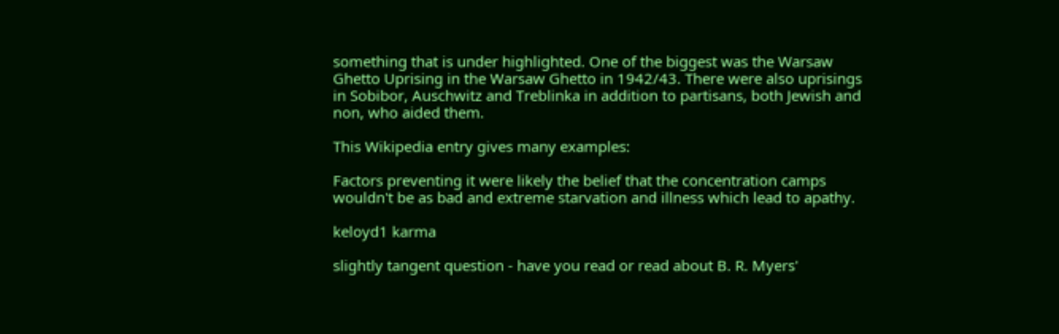something that is under highlighted. One of the biggest was the Warsaw Ghetto Uprising in the Warsaw Ghetto in 1942/43. There were also uprisings in Sobibor, Auschwitz and Treblinka in addition to partisans, both Jewish and non, who aided them.

This Wikipedia entry gives many examples:

Factors preventing it were likely the belief that the concentration camps wouldn't be as bad and extreme starvation and illness which lead to apathy.

keloyd1 karma

slightly tangent question - have you read or read about B. R. Myers'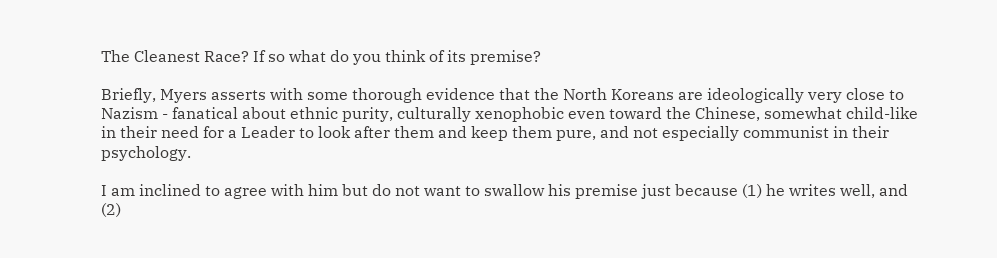The Cleanest Race? If so what do you think of its premise?

Briefly, Myers asserts with some thorough evidence that the North Koreans are ideologically very close to Nazism - fanatical about ethnic purity, culturally xenophobic even toward the Chinese, somewhat child-like in their need for a Leader to look after them and keep them pure, and not especially communist in their psychology.

I am inclined to agree with him but do not want to swallow his premise just because (1) he writes well, and (2)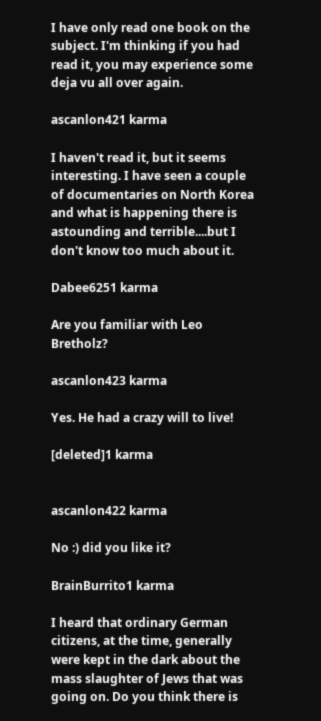I have only read one book on the subject. I'm thinking if you had read it, you may experience some deja vu all over again.

ascanlon421 karma

I haven't read it, but it seems interesting. I have seen a couple of documentaries on North Korea and what is happening there is astounding and terrible....but I don't know too much about it.

Dabee6251 karma

Are you familiar with Leo Bretholz?

ascanlon423 karma

Yes. He had a crazy will to live!

[deleted]1 karma


ascanlon422 karma

No :) did you like it?

BrainBurrito1 karma

I heard that ordinary German citizens, at the time, generally were kept in the dark about the mass slaughter of Jews that was going on. Do you think there is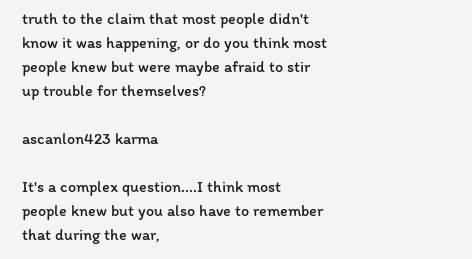truth to the claim that most people didn't know it was happening, or do you think most people knew but were maybe afraid to stir up trouble for themselves?

ascanlon423 karma

It's a complex question....I think most people knew but you also have to remember that during the war,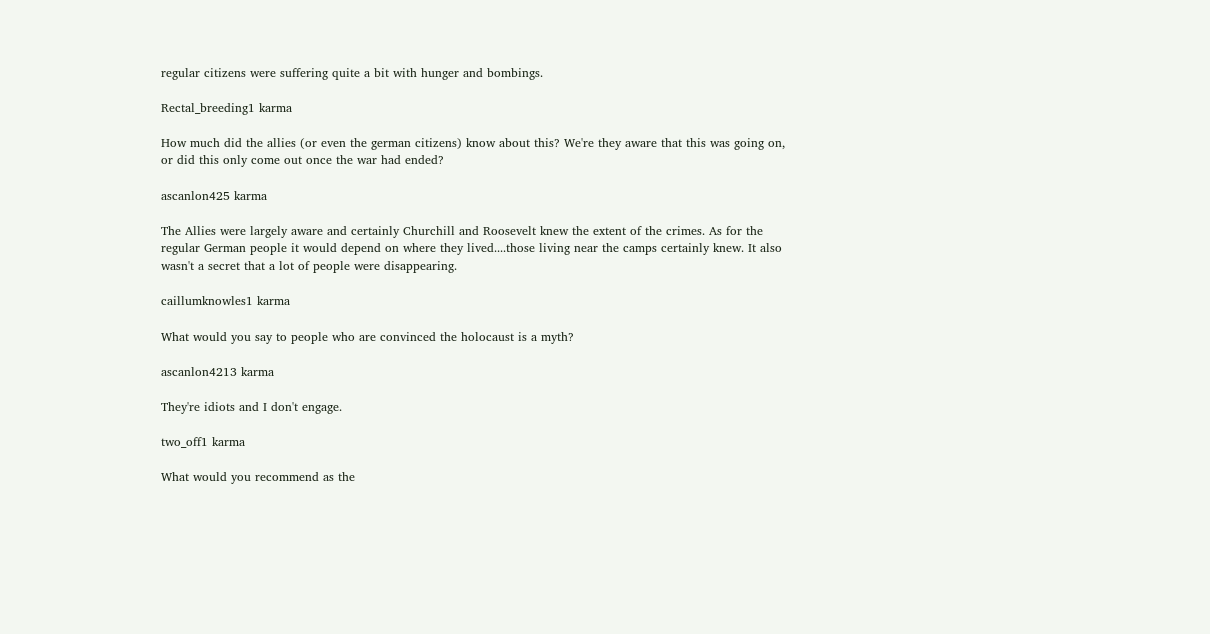regular citizens were suffering quite a bit with hunger and bombings.

Rectal_breeding1 karma

How much did the allies (or even the german citizens) know about this? We're they aware that this was going on, or did this only come out once the war had ended?

ascanlon425 karma

The Allies were largely aware and certainly Churchill and Roosevelt knew the extent of the crimes. As for the regular German people it would depend on where they lived....those living near the camps certainly knew. It also wasn't a secret that a lot of people were disappearing.

caillumknowles1 karma

What would you say to people who are convinced the holocaust is a myth?

ascanlon4213 karma

They're idiots and I don't engage.

two_off1 karma

What would you recommend as the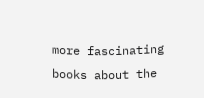more fascinating books about the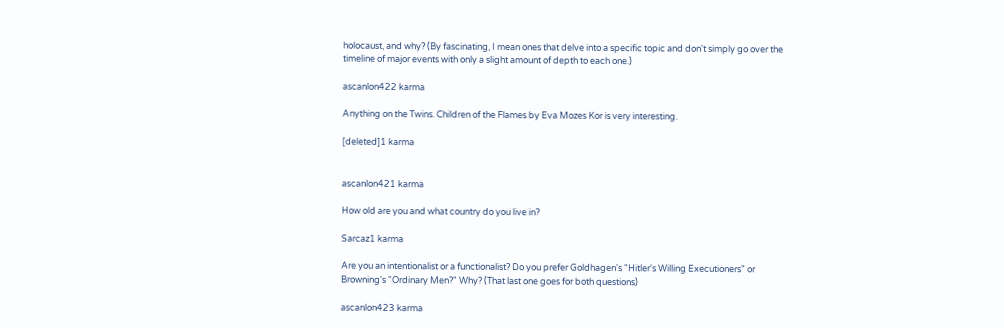holocaust, and why? (By fascinating, I mean ones that delve into a specific topic and don't simply go over the timeline of major events with only a slight amount of depth to each one.)

ascanlon422 karma

Anything on the Twins. Children of the Flames by Eva Mozes Kor is very interesting.

[deleted]1 karma


ascanlon421 karma

How old are you and what country do you live in?

Sarcaz1 karma

Are you an intentionalist or a functionalist? Do you prefer Goldhagen's "Hitler's Willing Executioners" or Browning's "Ordinary Men?" Why? (That last one goes for both questions)

ascanlon423 karma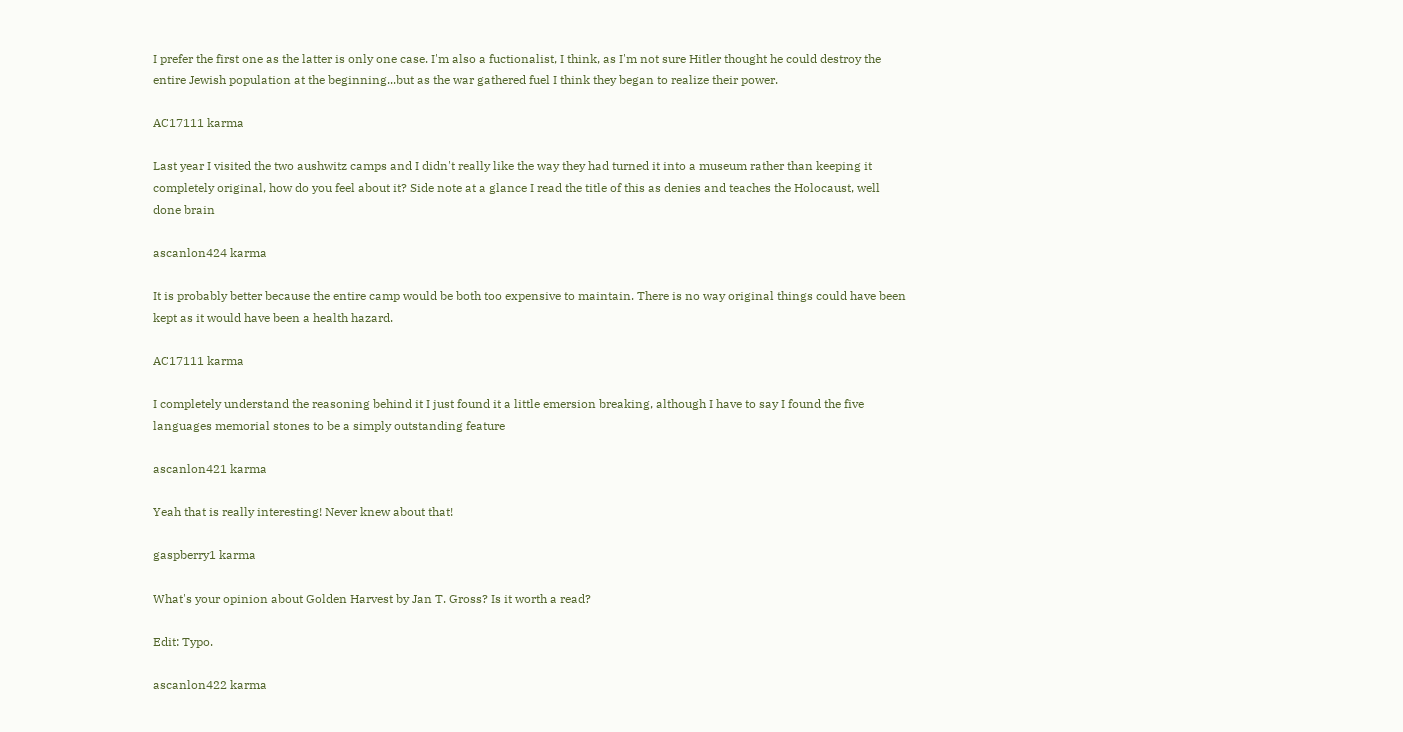I prefer the first one as the latter is only one case. I'm also a fuctionalist, I think, as I'm not sure Hitler thought he could destroy the entire Jewish population at the beginning...but as the war gathered fuel I think they began to realize their power.

AC17111 karma

Last year I visited the two aushwitz camps and I didn't really like the way they had turned it into a museum rather than keeping it completely original, how do you feel about it? Side note at a glance I read the title of this as denies and teaches the Holocaust, well done brain

ascanlon424 karma

It is probably better because the entire camp would be both too expensive to maintain. There is no way original things could have been kept as it would have been a health hazard.

AC17111 karma

I completely understand the reasoning behind it I just found it a little emersion breaking, although I have to say I found the five languages memorial stones to be a simply outstanding feature

ascanlon421 karma

Yeah that is really interesting! Never knew about that!

gaspberry1 karma

What's your opinion about Golden Harvest by Jan T. Gross? Is it worth a read?

Edit: Typo.

ascanlon422 karma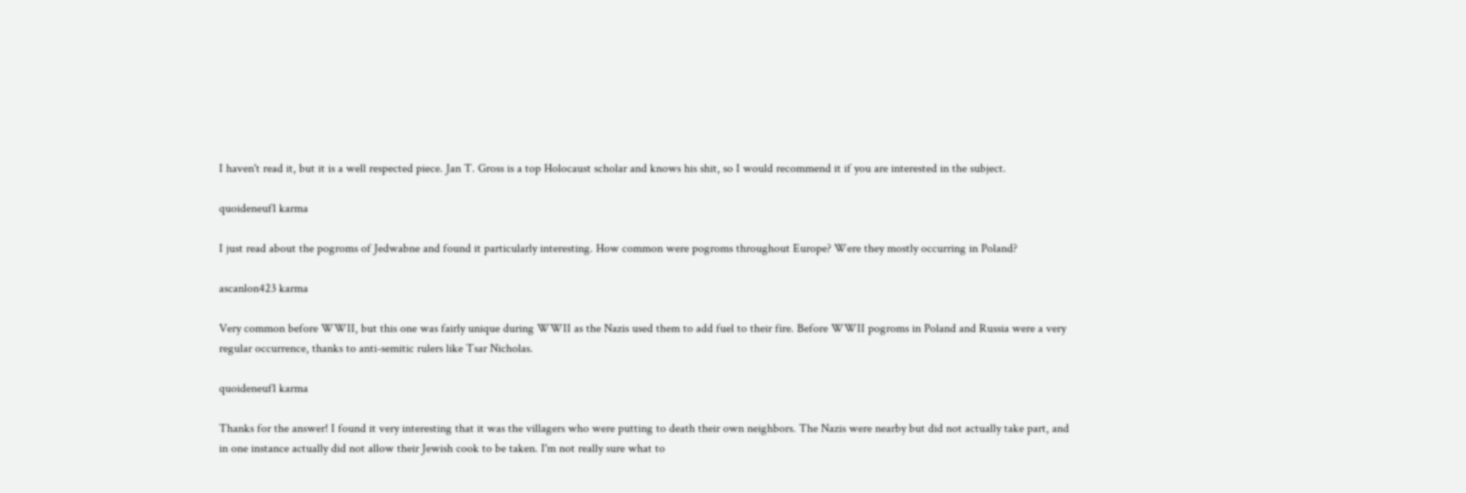I haven't read it, but it is a well respected piece. Jan T. Gross is a top Holocaust scholar and knows his shit, so I would recommend it if you are interested in the subject.

quoideneuf1 karma

I just read about the pogroms of Jedwabne and found it particularly interesting. How common were pogroms throughout Europe? Were they mostly occurring in Poland?

ascanlon423 karma

Very common before WWII, but this one was fairly unique during WWII as the Nazis used them to add fuel to their fire. Before WWII pogroms in Poland and Russia were a very regular occurrence, thanks to anti-semitic rulers like Tsar Nicholas.

quoideneuf1 karma

Thanks for the answer! I found it very interesting that it was the villagers who were putting to death their own neighbors. The Nazis were nearby but did not actually take part, and in one instance actually did not allow their Jewish cook to be taken. I'm not really sure what to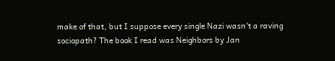make of that, but I suppose every single Nazi wasn't a raving sociopath? The book I read was Neighbors by Jan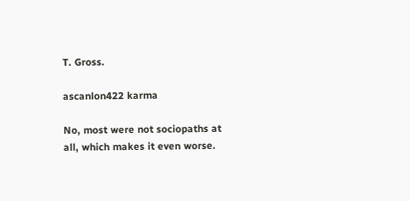T. Gross.

ascanlon422 karma

No, most were not sociopaths at all, which makes it even worse.